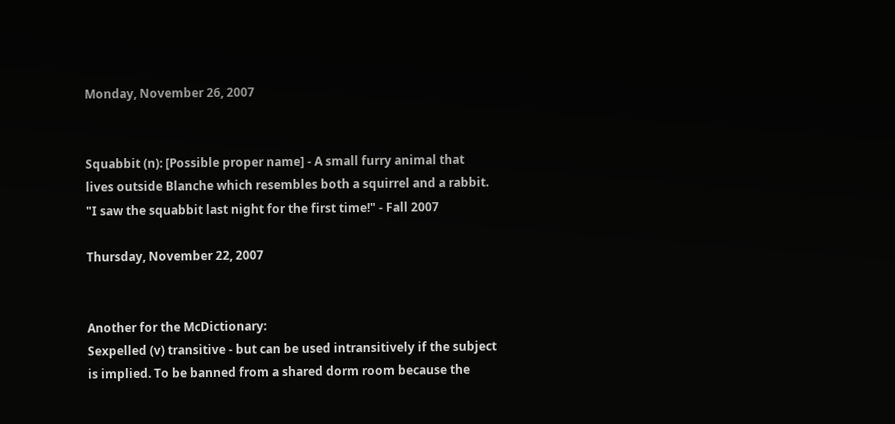Monday, November 26, 2007


Squabbit (n): [Possible proper name] - A small furry animal that lives outside Blanche which resembles both a squirrel and a rabbit.
"I saw the squabbit last night for the first time!" - Fall 2007

Thursday, November 22, 2007


Another for the McDictionary:
Sexpelled (v) transitive - but can be used intransitively if the subject is implied. To be banned from a shared dorm room because the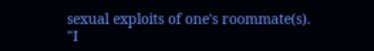sexual exploits of one's roommate(s).
"I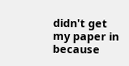didn't get my paper in because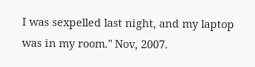I was sexpelled last night, and my laptop was in my room." Nov, 2007.